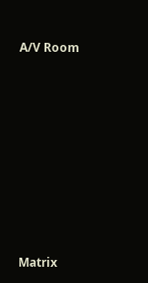A/V Room









Matrix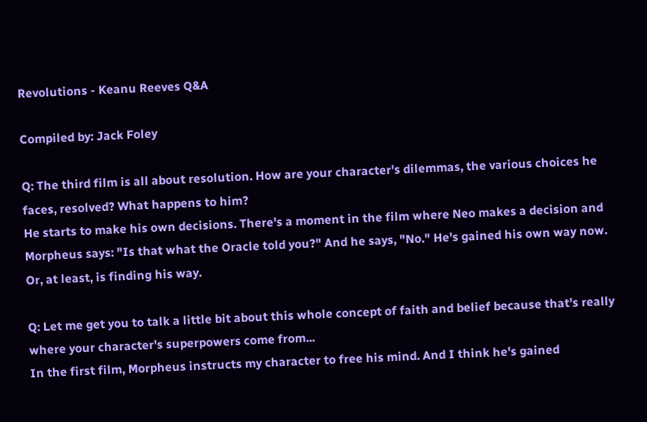Revolutions - Keanu Reeves Q&A

Compiled by: Jack Foley

Q: The third film is all about resolution. How are your character's dilemmas, the various choices he faces, resolved? What happens to him?
He starts to make his own decisions. There's a moment in the film where Neo makes a decision and Morpheus says: "Is that what the Oracle told you?" And he says, "No." He's gained his own way now. Or, at least, is finding his way.

Q: Let me get you to talk a little bit about this whole concept of faith and belief because that's really where your character's superpowers come from...
In the first film, Morpheus instructs my character to free his mind. And I think he's gained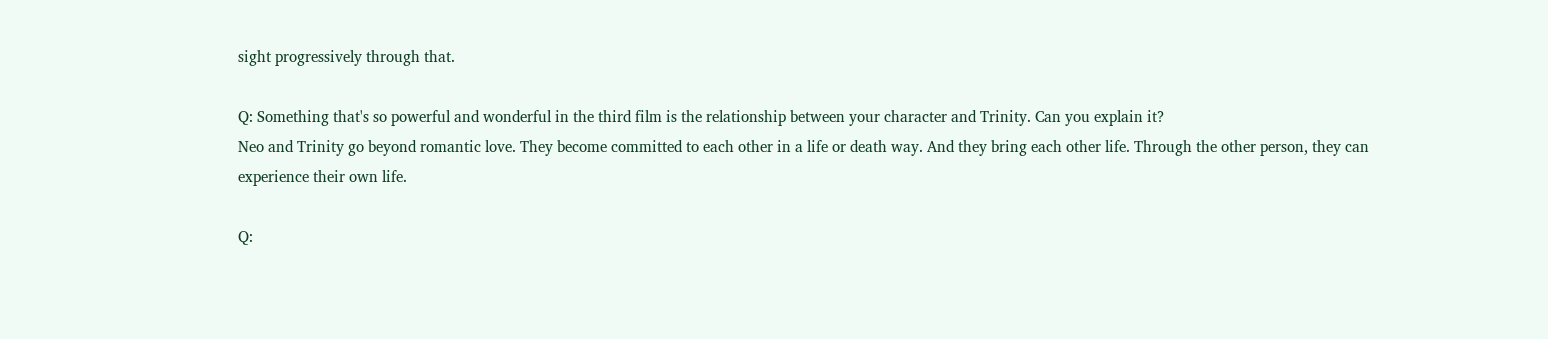sight progressively through that.

Q: Something that's so powerful and wonderful in the third film is the relationship between your character and Trinity. Can you explain it?
Neo and Trinity go beyond romantic love. They become committed to each other in a life or death way. And they bring each other life. Through the other person, they can experience their own life.

Q: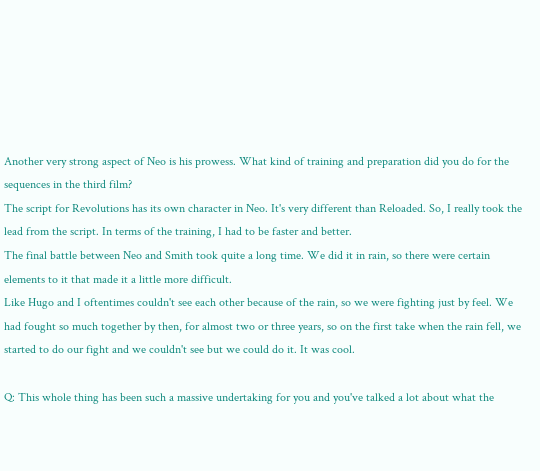Another very strong aspect of Neo is his prowess. What kind of training and preparation did you do for the sequences in the third film?
The script for Revolutions has its own character in Neo. It's very different than Reloaded. So, I really took the lead from the script. In terms of the training, I had to be faster and better.
The final battle between Neo and Smith took quite a long time. We did it in rain, so there were certain elements to it that made it a little more difficult.
Like Hugo and I oftentimes couldn't see each other because of the rain, so we were fighting just by feel. We had fought so much together by then, for almost two or three years, so on the first take when the rain fell, we started to do our fight and we couldn't see but we could do it. It was cool.

Q: This whole thing has been such a massive undertaking for you and you've talked a lot about what the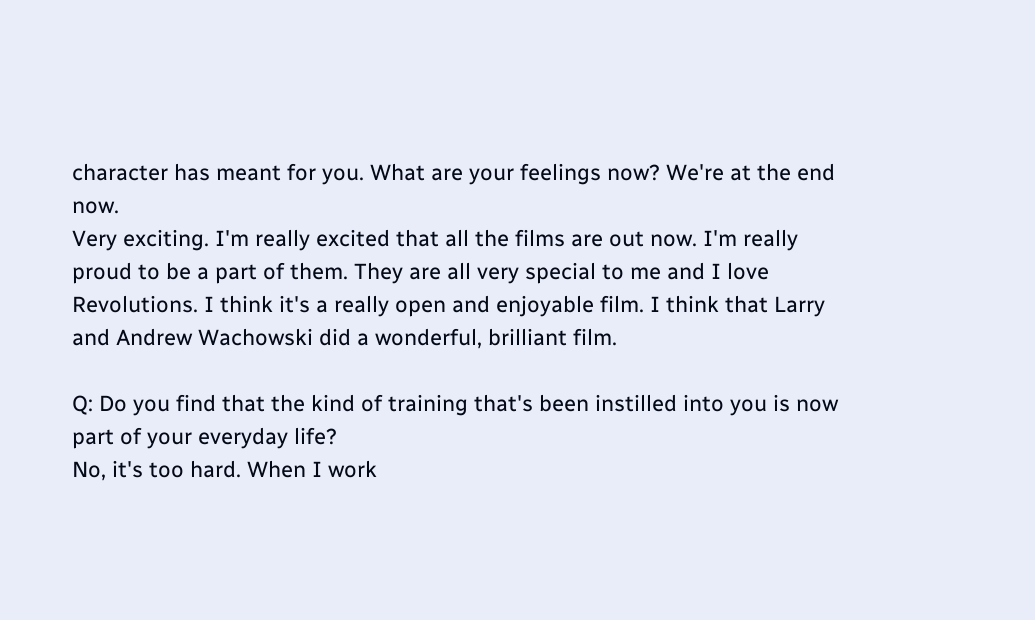character has meant for you. What are your feelings now? We're at the end now.
Very exciting. I'm really excited that all the films are out now. I'm really proud to be a part of them. They are all very special to me and I love Revolutions. I think it's a really open and enjoyable film. I think that Larry and Andrew Wachowski did a wonderful, brilliant film.

Q: Do you find that the kind of training that's been instilled into you is now part of your everyday life?
No, it's too hard. When I work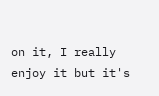on it, I really enjoy it but it's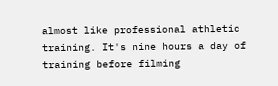almost like professional athletic training. It's nine hours a day of training before filming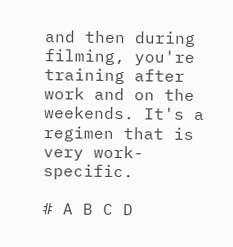and then during filming, you're training after work and on the weekends. It's a regimen that is very work-specific.

# A B C D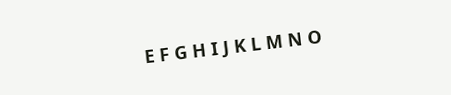E F G H I J K L M N O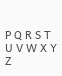P Q R S T U V W X Y Z